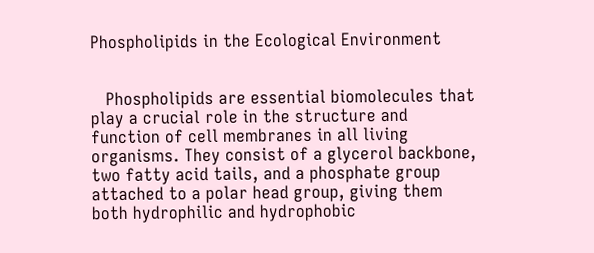Phospholipids in the Ecological Environment


   Phospholipids are essential biomolecules that play a crucial role in the structure and function of cell membranes in all living organisms. They consist of a glycerol backbone, two fatty acid tails, and a phosphate group attached to a polar head group, giving them both hydrophilic and hydrophobic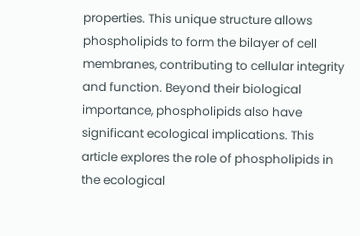properties. This unique structure allows phospholipids to form the bilayer of cell membranes, contributing to cellular integrity and function. Beyond their biological importance, phospholipids also have significant ecological implications. This article explores the role of phospholipids in the ecological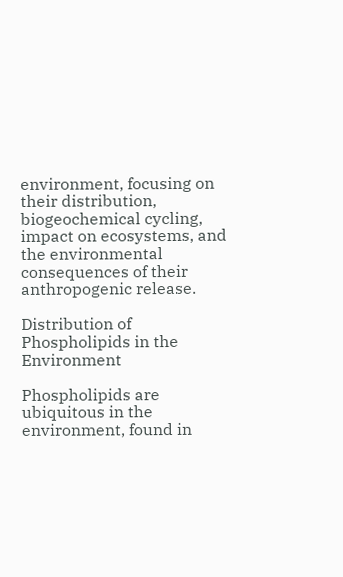environment, focusing on their distribution, biogeochemical cycling, impact on ecosystems, and the environmental consequences of their anthropogenic release.

Distribution of Phospholipids in the Environment

Phospholipids are ubiquitous in the environment, found in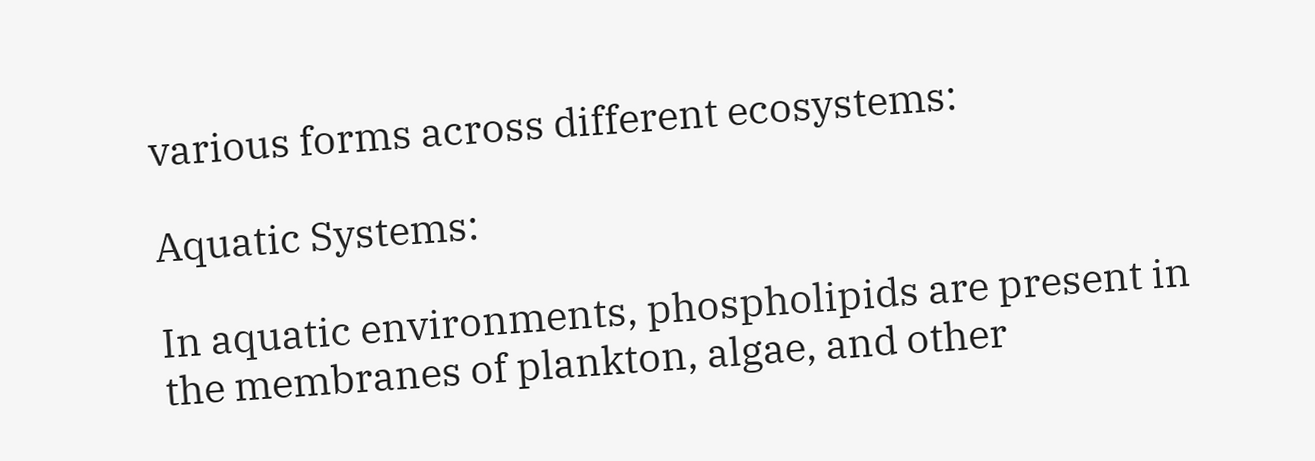various forms across different ecosystems:

Aquatic Systems:

In aquatic environments, phospholipids are present in the membranes of plankton, algae, and other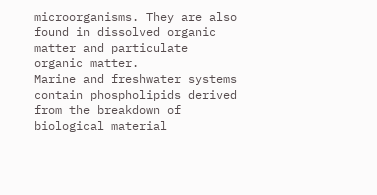microorganisms. They are also found in dissolved organic matter and particulate organic matter.
Marine and freshwater systems contain phospholipids derived from the breakdown of biological material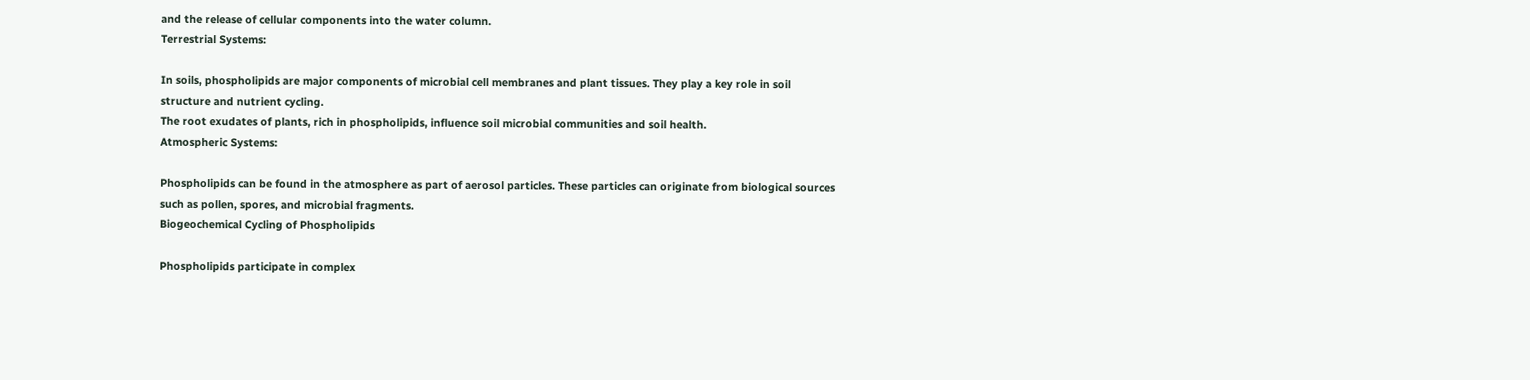and the release of cellular components into the water column.
Terrestrial Systems:

In soils, phospholipids are major components of microbial cell membranes and plant tissues. They play a key role in soil structure and nutrient cycling.
The root exudates of plants, rich in phospholipids, influence soil microbial communities and soil health.
Atmospheric Systems:

Phospholipids can be found in the atmosphere as part of aerosol particles. These particles can originate from biological sources such as pollen, spores, and microbial fragments.
Biogeochemical Cycling of Phospholipids

Phospholipids participate in complex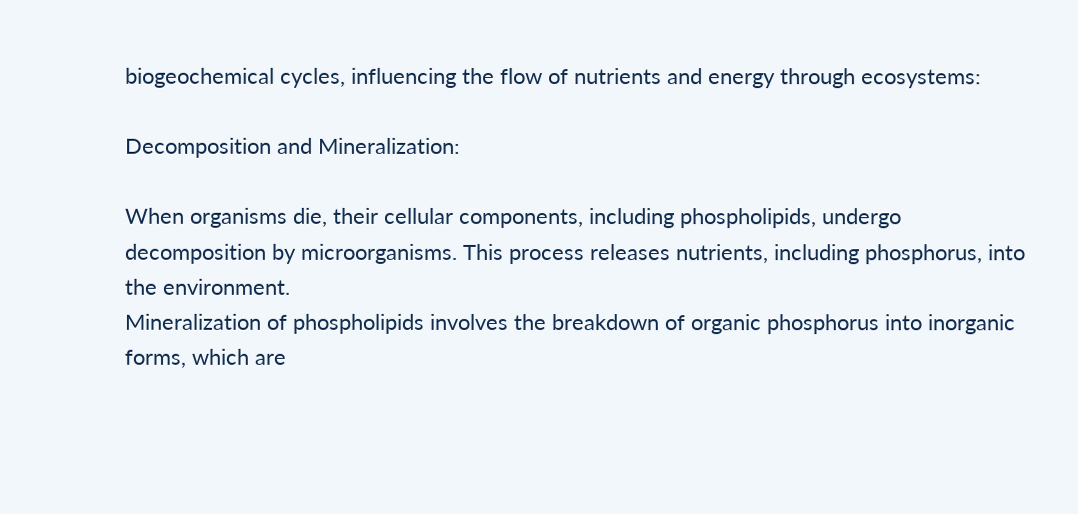biogeochemical cycles, influencing the flow of nutrients and energy through ecosystems:

Decomposition and Mineralization:

When organisms die, their cellular components, including phospholipids, undergo decomposition by microorganisms. This process releases nutrients, including phosphorus, into the environment.
Mineralization of phospholipids involves the breakdown of organic phosphorus into inorganic forms, which are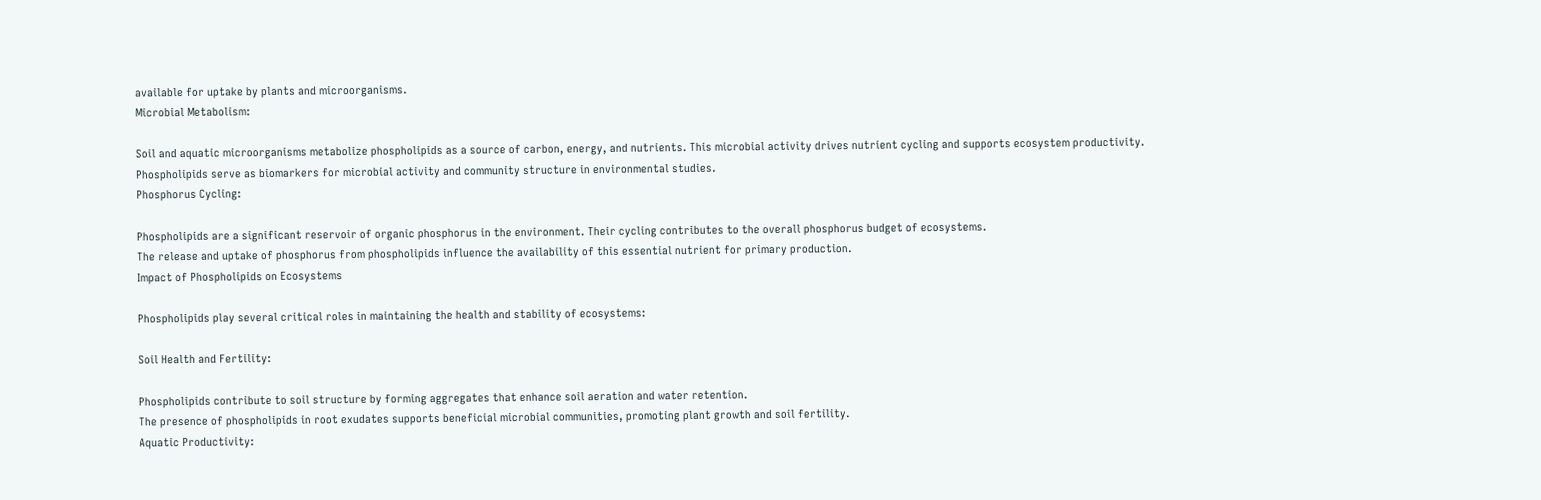available for uptake by plants and microorganisms.
Microbial Metabolism:

Soil and aquatic microorganisms metabolize phospholipids as a source of carbon, energy, and nutrients. This microbial activity drives nutrient cycling and supports ecosystem productivity.
Phospholipids serve as biomarkers for microbial activity and community structure in environmental studies.
Phosphorus Cycling:

Phospholipids are a significant reservoir of organic phosphorus in the environment. Their cycling contributes to the overall phosphorus budget of ecosystems.
The release and uptake of phosphorus from phospholipids influence the availability of this essential nutrient for primary production.
Impact of Phospholipids on Ecosystems

Phospholipids play several critical roles in maintaining the health and stability of ecosystems:

Soil Health and Fertility:

Phospholipids contribute to soil structure by forming aggregates that enhance soil aeration and water retention.
The presence of phospholipids in root exudates supports beneficial microbial communities, promoting plant growth and soil fertility.
Aquatic Productivity: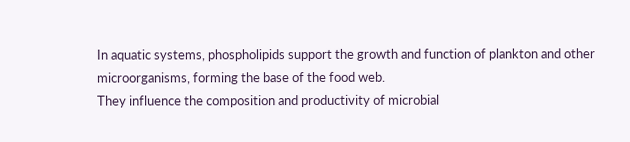In aquatic systems, phospholipids support the growth and function of plankton and other microorganisms, forming the base of the food web.
They influence the composition and productivity of microbial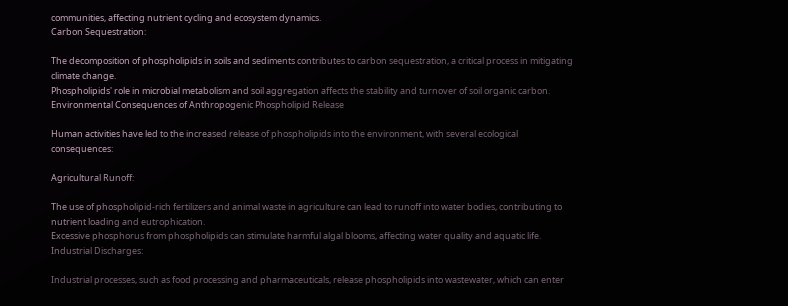communities, affecting nutrient cycling and ecosystem dynamics.
Carbon Sequestration:

The decomposition of phospholipids in soils and sediments contributes to carbon sequestration, a critical process in mitigating climate change.
Phospholipids' role in microbial metabolism and soil aggregation affects the stability and turnover of soil organic carbon.
Environmental Consequences of Anthropogenic Phospholipid Release

Human activities have led to the increased release of phospholipids into the environment, with several ecological consequences:

Agricultural Runoff:

The use of phospholipid-rich fertilizers and animal waste in agriculture can lead to runoff into water bodies, contributing to nutrient loading and eutrophication.
Excessive phosphorus from phospholipids can stimulate harmful algal blooms, affecting water quality and aquatic life.
Industrial Discharges:

Industrial processes, such as food processing and pharmaceuticals, release phospholipids into wastewater, which can enter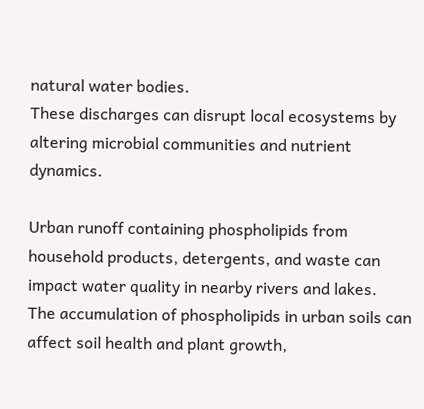natural water bodies.
These discharges can disrupt local ecosystems by altering microbial communities and nutrient dynamics.

Urban runoff containing phospholipids from household products, detergents, and waste can impact water quality in nearby rivers and lakes.
The accumulation of phospholipids in urban soils can affect soil health and plant growth,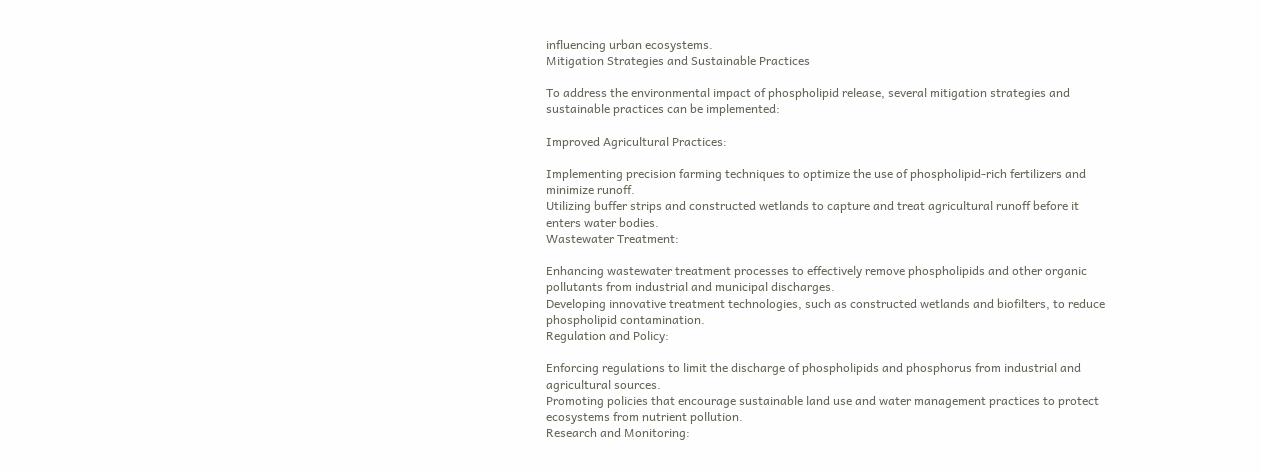influencing urban ecosystems.
Mitigation Strategies and Sustainable Practices

To address the environmental impact of phospholipid release, several mitigation strategies and sustainable practices can be implemented:

Improved Agricultural Practices:

Implementing precision farming techniques to optimize the use of phospholipid-rich fertilizers and minimize runoff.
Utilizing buffer strips and constructed wetlands to capture and treat agricultural runoff before it enters water bodies.
Wastewater Treatment:

Enhancing wastewater treatment processes to effectively remove phospholipids and other organic pollutants from industrial and municipal discharges.
Developing innovative treatment technologies, such as constructed wetlands and biofilters, to reduce phospholipid contamination.
Regulation and Policy:

Enforcing regulations to limit the discharge of phospholipids and phosphorus from industrial and agricultural sources.
Promoting policies that encourage sustainable land use and water management practices to protect ecosystems from nutrient pollution.
Research and Monitoring: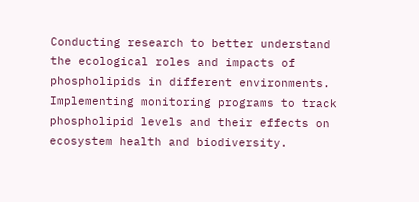Conducting research to better understand the ecological roles and impacts of phospholipids in different environments.
Implementing monitoring programs to track phospholipid levels and their effects on ecosystem health and biodiversity.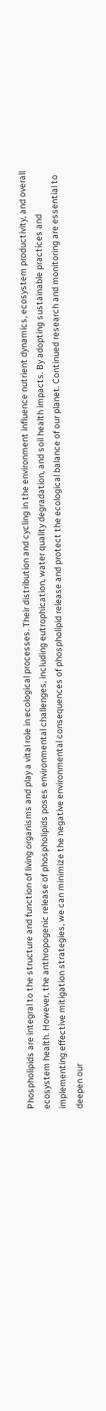Phospholipids are integral to the structure and function of living organisms and play a vital role in ecological processes. Their distribution and cycling in the environment influence nutrient dynamics, ecosystem productivity, and overall ecosystem health. However, the anthropogenic release of phospholipids poses environmental challenges, including eutrophication, water quality degradation, and soil health impacts. By adopting sustainable practices and implementing effective mitigation strategies, we can minimize the negative environmental consequences of phospholipid release and protect the ecological balance of our planet. Continued research and monitoring are essential to deepen our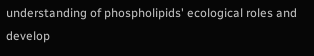understanding of phospholipids' ecological roles and develop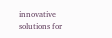innovative solutions for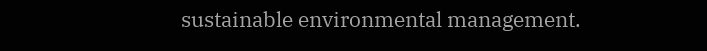sustainable environmental management.